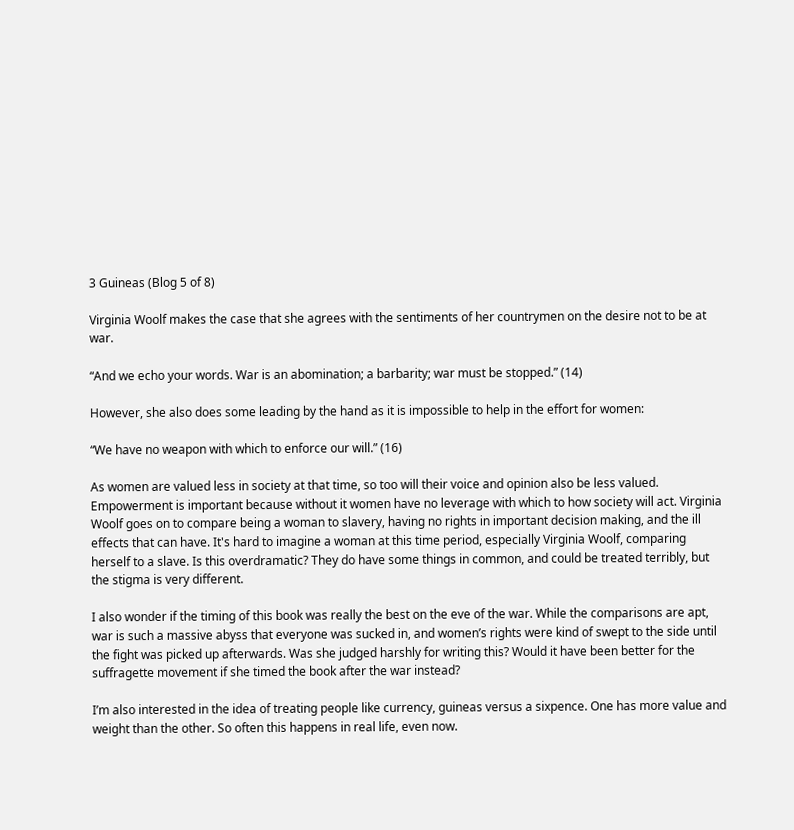3 Guineas (Blog 5 of 8)

Virginia Woolf makes the case that she agrees with the sentiments of her countrymen on the desire not to be at war.

“And we echo your words. War is an abomination; a barbarity; war must be stopped.” (14)

However, she also does some leading by the hand as it is impossible to help in the effort for women:

“We have no weapon with which to enforce our will.” (16)

As women are valued less in society at that time, so too will their voice and opinion also be less valued. Empowerment is important because without it women have no leverage with which to how society will act. Virginia Woolf goes on to compare being a woman to slavery, having no rights in important decision making, and the ill effects that can have. It's hard to imagine a woman at this time period, especially Virginia Woolf, comparing herself to a slave. Is this overdramatic? They do have some things in common, and could be treated terribly, but the stigma is very different.

I also wonder if the timing of this book was really the best on the eve of the war. While the comparisons are apt, war is such a massive abyss that everyone was sucked in, and women’s rights were kind of swept to the side until the fight was picked up afterwards. Was she judged harshly for writing this? Would it have been better for the suffragette movement if she timed the book after the war instead?

I’m also interested in the idea of treating people like currency, guineas versus a sixpence. One has more value and weight than the other. So often this happens in real life, even now.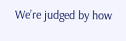We’re judged by how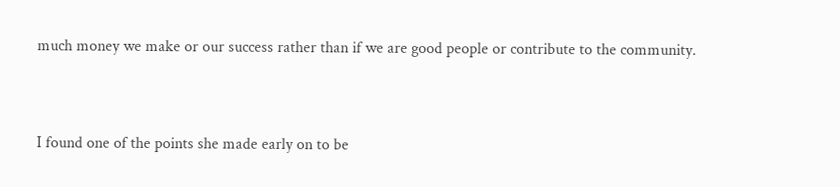much money we make or our success rather than if we are good people or contribute to the community.


I found one of the points she made early on to be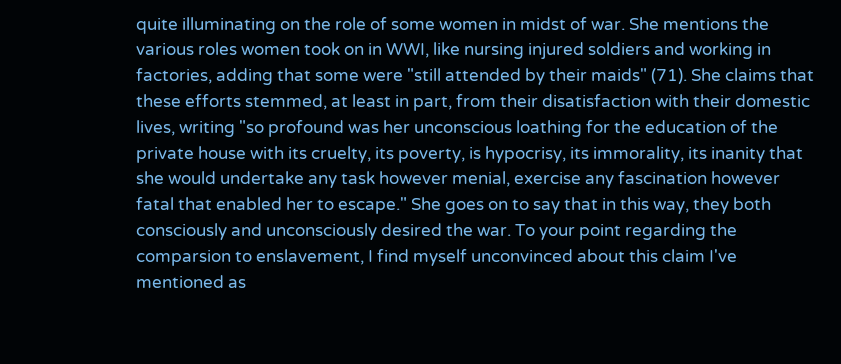quite illuminating on the role of some women in midst of war. She mentions the various roles women took on in WWI, like nursing injured soldiers and working in factories, adding that some were "still attended by their maids" (71). She claims that these efforts stemmed, at least in part, from their disatisfaction with their domestic lives, writing "so profound was her unconscious loathing for the education of the private house with its cruelty, its poverty, is hypocrisy, its immorality, its inanity that she would undertake any task however menial, exercise any fascination however fatal that enabled her to escape." She goes on to say that in this way, they both consciously and unconsciously desired the war. To your point regarding the comparsion to enslavement, I find myself unconvinced about this claim I've mentioned as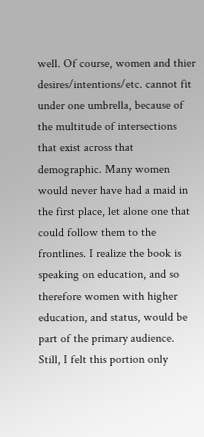well. Of course, women and thier desires/intentions/etc. cannot fit under one umbrella, because of the multitude of intersections that exist across that demographic. Many women would never have had a maid in the first place, let alone one that could follow them to the frontlines. I realize the book is speaking on education, and so therefore women with higher education, and status, would be part of the primary audience. Still, I felt this portion only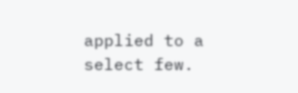applied to a select few.